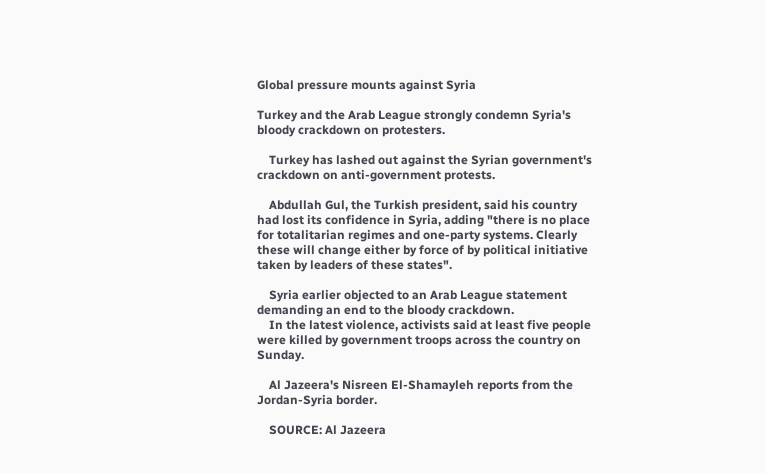Global pressure mounts against Syria

Turkey and the Arab League strongly condemn Syria's bloody crackdown on protesters.

    Turkey has lashed out against the Syrian government's crackdown on anti-government protests.

    Abdullah Gul, the Turkish president, said his country had lost its confidence in Syria, adding "there is no place for totalitarian regimes and one-party systems. Clearly these will change either by force of by political initiative taken by leaders of these states".

    Syria earlier objected to an Arab League statement demanding an end to the bloody crackdown.
    In the latest violence, activists said at least five people were killed by government troops across the country on Sunday.

    Al Jazeera's Nisreen El-Shamayleh reports from the Jordan-Syria border.

    SOURCE: Al Jazeera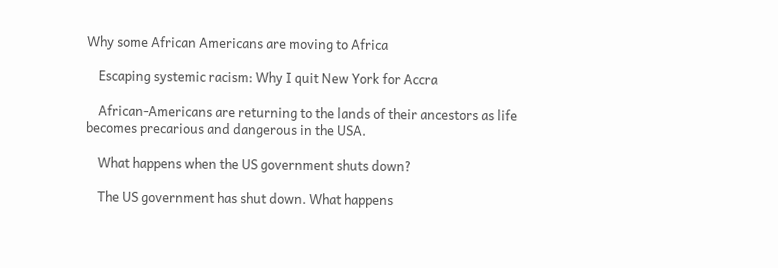Why some African Americans are moving to Africa

    Escaping systemic racism: Why I quit New York for Accra

    African-Americans are returning to the lands of their ancestors as life becomes precarious and dangerous in the USA.

    What happens when the US government shuts down?

    The US government has shut down. What happens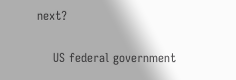next?

    US federal government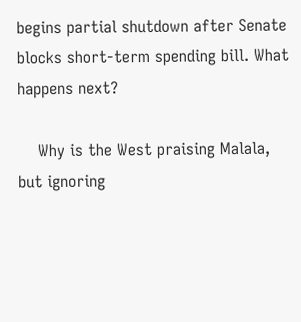begins partial shutdown after Senate blocks short-term spending bill. What happens next?

    Why is the West praising Malala, but ignoring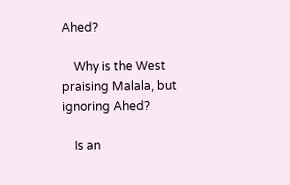Ahed?

    Why is the West praising Malala, but ignoring Ahed?

    Is an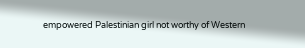empowered Palestinian girl not worthy of Western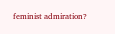feminist admiration?